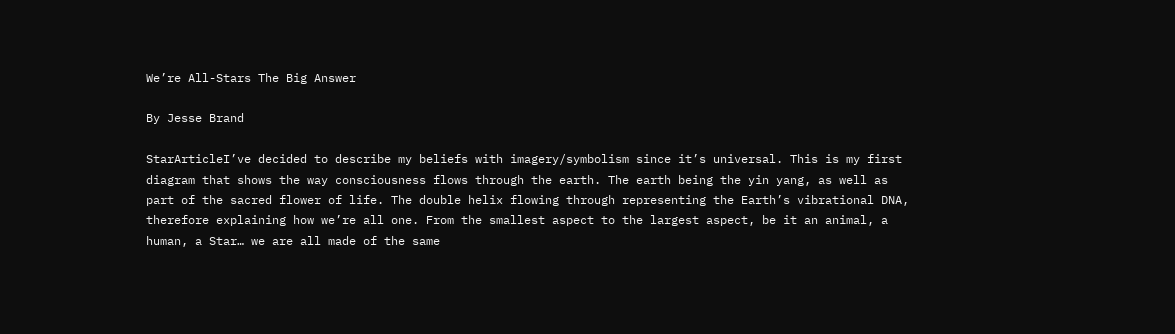We’re All-Stars The Big Answer

By Jesse Brand

StarArticleI’ve decided to describe my beliefs with imagery/symbolism since it’s universal. This is my first diagram that shows the way consciousness flows through the earth. The earth being the yin yang, as well as part of the sacred flower of life. The double helix flowing through representing the Earth’s vibrational DNA, therefore explaining how we’re all one. From the smallest aspect to the largest aspect, be it an animal, a human, a Star… we are all made of the same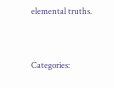elemental truths.


Categories: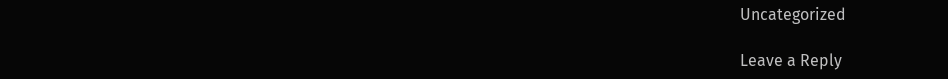Uncategorized

Leave a Reply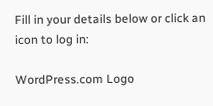Fill in your details below or click an icon to log in:

WordPress.com Logo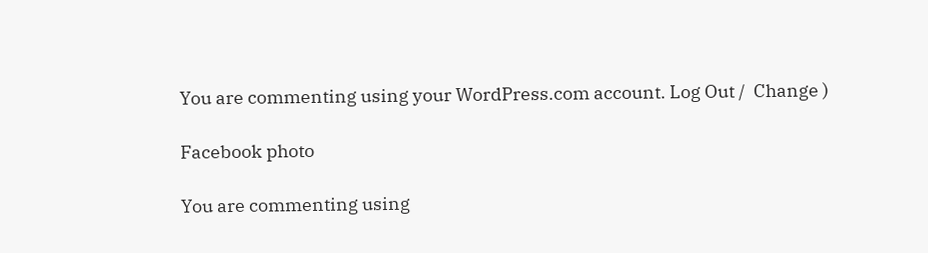You are commenting using your WordPress.com account. Log Out /  Change )

Facebook photo

You are commenting using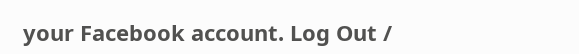your Facebook account. Log Out /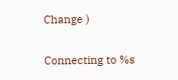Change )

Connecting to %s